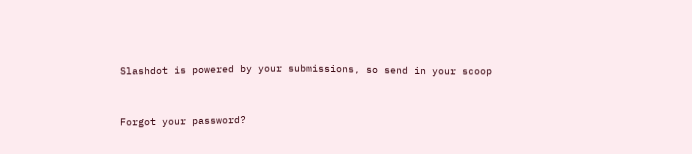Slashdot is powered by your submissions, so send in your scoop


Forgot your password?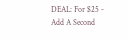DEAL: For $25 - Add A Second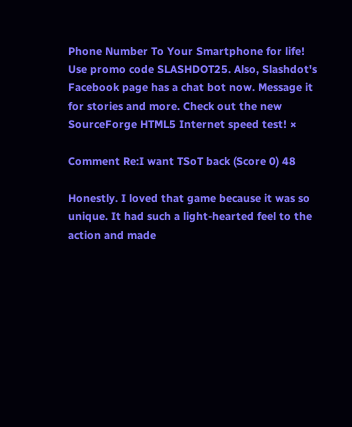Phone Number To Your Smartphone for life! Use promo code SLASHDOT25. Also, Slashdot's Facebook page has a chat bot now. Message it for stories and more. Check out the new SourceForge HTML5 Internet speed test! ×

Comment Re:I want TSoT back (Score 0) 48

Honestly. I loved that game because it was so unique. It had such a light-hearted feel to the action and made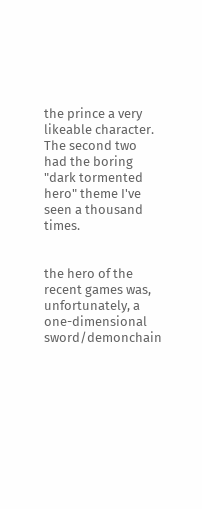the prince a very likeable character. The second two had the boring "dark tormented hero" theme I've seen a thousand times.


the hero of the recent games was, unfortunately, a one-dimensional sword/demonchain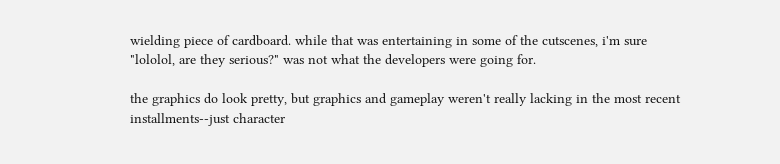wielding piece of cardboard. while that was entertaining in some of the cutscenes, i'm sure "lololol, are they serious?" was not what the developers were going for.

the graphics do look pretty, but graphics and gameplay weren't really lacking in the most recent installments--just character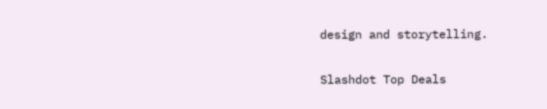design and storytelling.

Slashdot Top Deals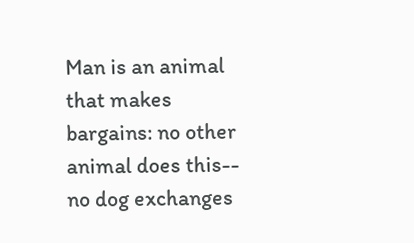Man is an animal that makes bargains: no other animal does this-- no dog exchanges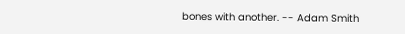bones with another. -- Adam Smith